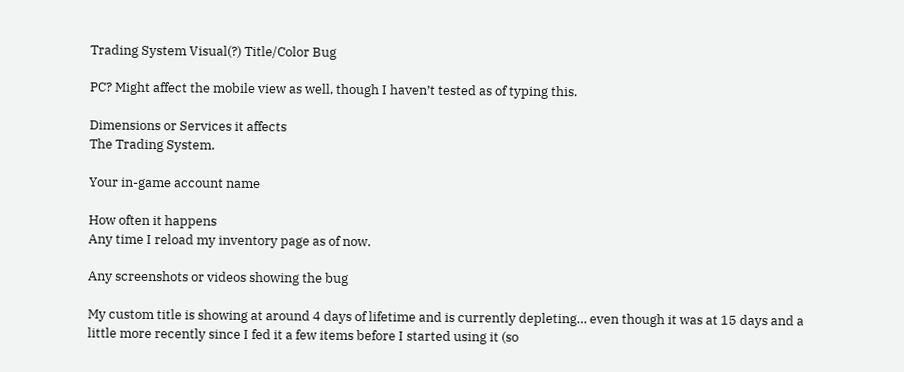Trading System Visual(?) Title/Color Bug

PC? Might affect the mobile view as well, though I haven’t tested as of typing this.

Dimensions or Services it affects
The Trading System.

Your in-game account name

How often it happens
Any time I reload my inventory page as of now.

Any screenshots or videos showing the bug

My custom title is showing at around 4 days of lifetime and is currently depleting… even though it was at 15 days and a little more recently since I fed it a few items before I started using it (so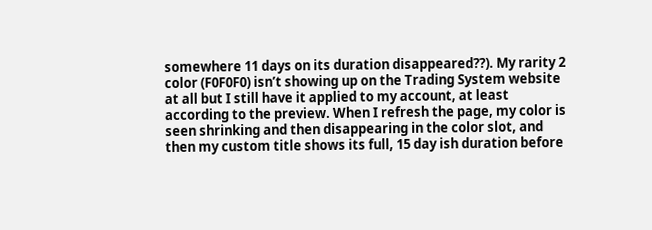somewhere 11 days on its duration disappeared??). My rarity 2 color (F0F0F0) isn’t showing up on the Trading System website at all but I still have it applied to my account, at least according to the preview. When I refresh the page, my color is seen shrinking and then disappearing in the color slot, and then my custom title shows its full, 15 day ish duration before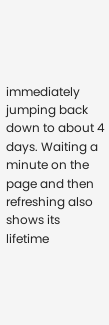immediately jumping back down to about 4 days. Waiting a minute on the page and then refreshing also shows its lifetime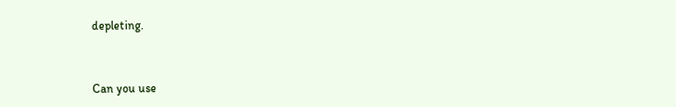depleting.


Can you use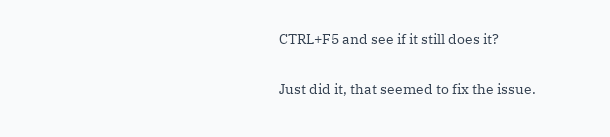CTRL+F5 and see if it still does it?


Just did it, that seemed to fix the issue.